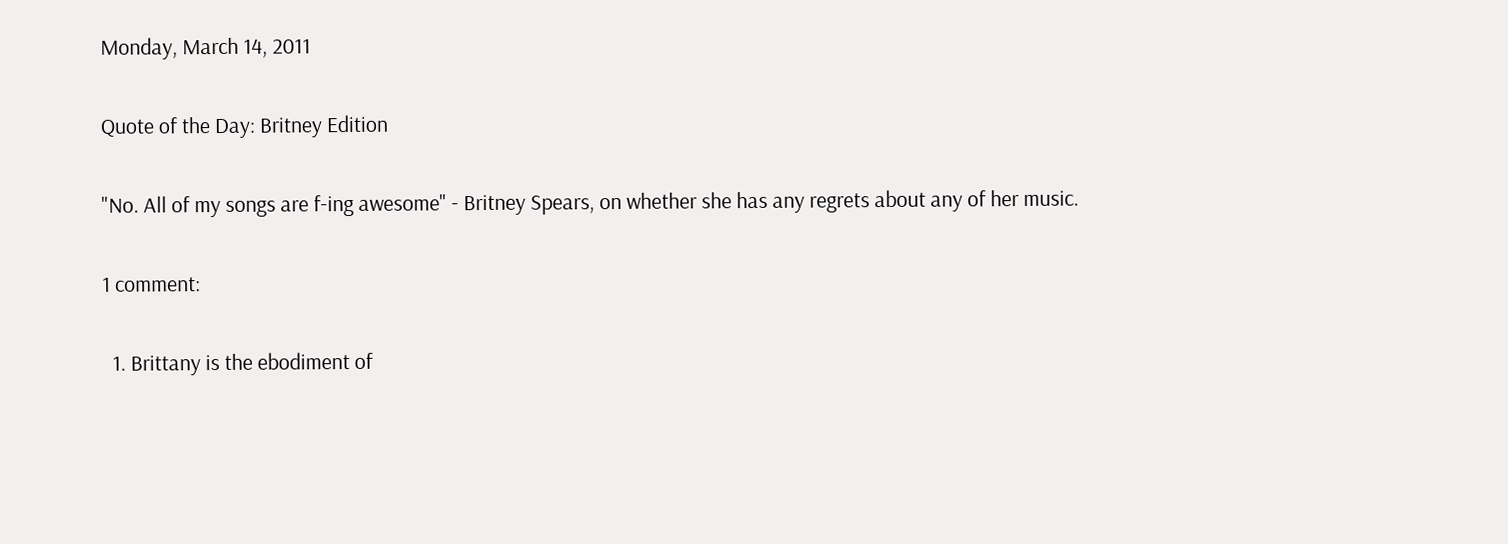Monday, March 14, 2011

Quote of the Day: Britney Edition

"No. All of my songs are f-ing awesome" - Britney Spears, on whether she has any regrets about any of her music.

1 comment:

  1. Brittany is the ebodiment of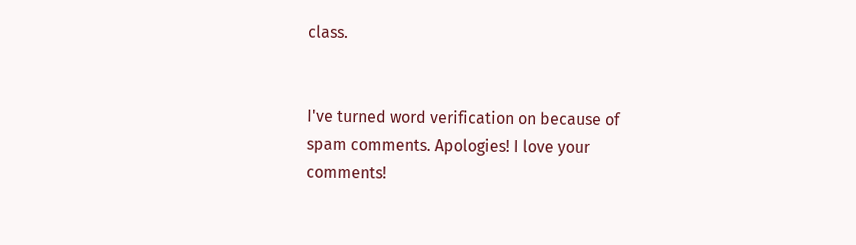class.


I've turned word verification on because of spam comments. Apologies! I love your comments!